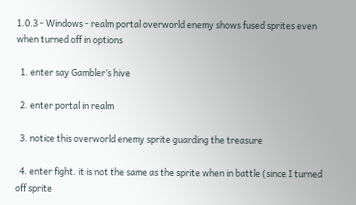1.0.3 - Windows - realm portal overworld enemy shows fused sprites even when turned off in options

  1. enter say Gambler’s hive

  2. enter portal in realm

  3. notice this overworld enemy sprite guarding the treasure

  4. enter fight. it is not the same as the sprite when in battle (since I turned off sprite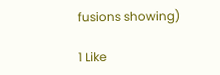fusions showing)

1 Like